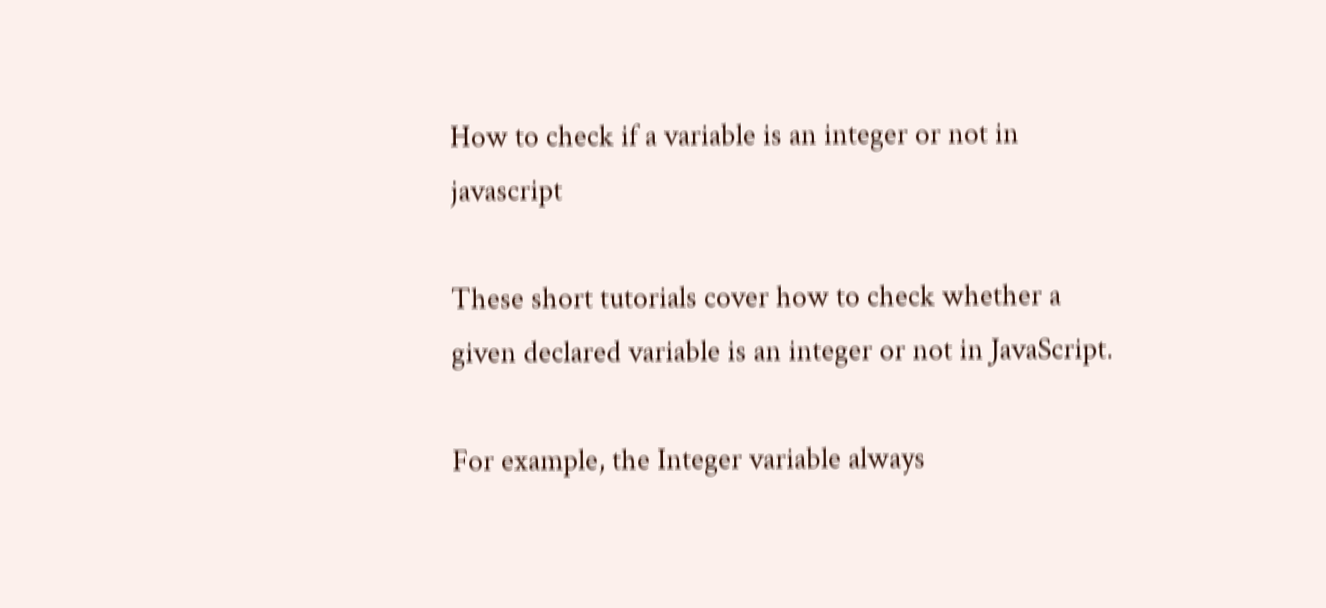How to check if a variable is an integer or not in javascript

These short tutorials cover how to check whether a given declared variable is an integer or not in JavaScript.

For example, the Integer variable always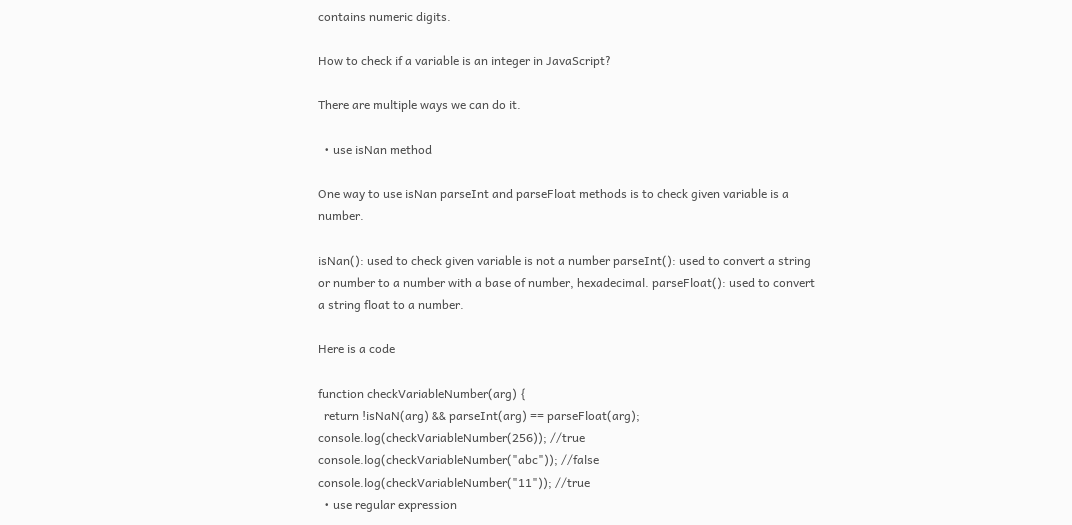contains numeric digits.

How to check if a variable is an integer in JavaScript?

There are multiple ways we can do it.

  • use isNan method

One way to use isNan parseInt and parseFloat methods is to check given variable is a number.

isNan(): used to check given variable is not a number parseInt(): used to convert a string or number to a number with a base of number, hexadecimal. parseFloat(): used to convert a string float to a number.

Here is a code

function checkVariableNumber(arg) {
  return !isNaN(arg) && parseInt(arg) == parseFloat(arg);
console.log(checkVariableNumber(256)); //true
console.log(checkVariableNumber("abc")); //false
console.log(checkVariableNumber("11")); //true
  • use regular expression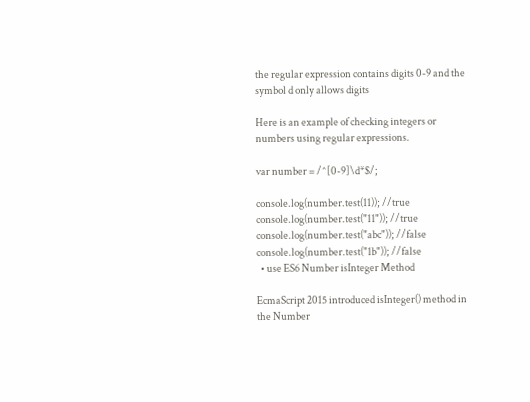the regular expression contains digits 0-9 and the symbol d only allows digits

Here is an example of checking integers or numbers using regular expressions.

var number = /^[0-9]\d*$/;

console.log(number.test(11)); //true
console.log(number.test("11")); //true
console.log(number.test("abc")); //false
console.log(number.test("1b")); //false
  • use ES6 Number isInteger Method

EcmaScript 2015 introduced isInteger() method in the Number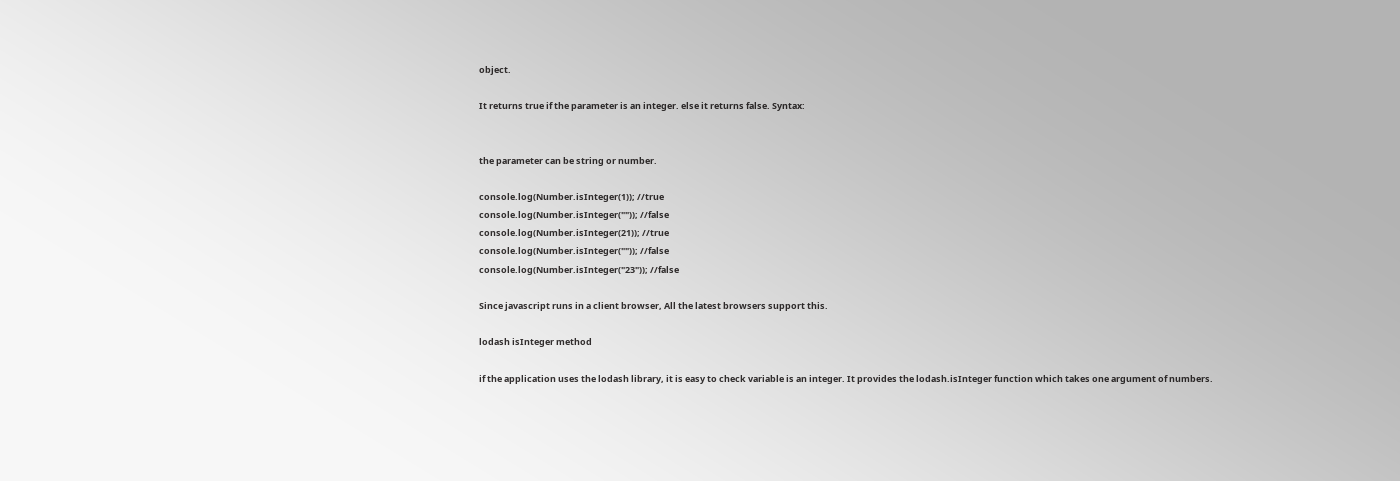object.

It returns true if the parameter is an integer. else it returns false. Syntax:


the parameter can be string or number.

console.log(Number.isInteger(1)); //true
console.log(Number.isInteger("")); //false
console.log(Number.isInteger(21)); //true
console.log(Number.isInteger("")); //false
console.log(Number.isInteger("23")); //false

Since javascript runs in a client browser, All the latest browsers support this.

lodash isInteger method

if the application uses the lodash library, it is easy to check variable is an integer. It provides the lodash.isInteger function which takes one argument of numbers.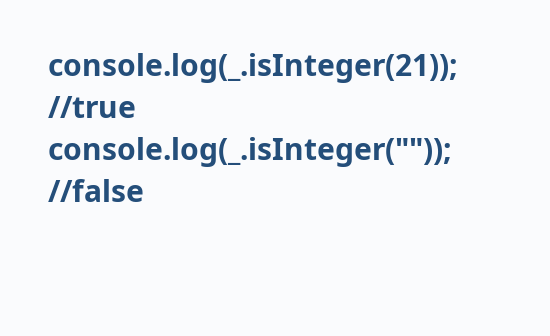console.log(_.isInteger(21)); //true
console.log(_.isInteger("")); //false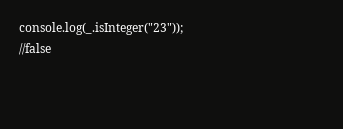console.log(_.isInteger("23")); //false